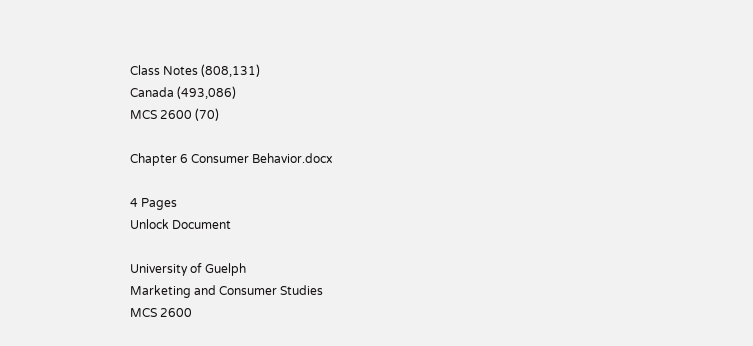Class Notes (808,131)
Canada (493,086)
MCS 2600 (70)

Chapter 6 Consumer Behavior.docx

4 Pages
Unlock Document

University of Guelph
Marketing and Consumer Studies
MCS 2600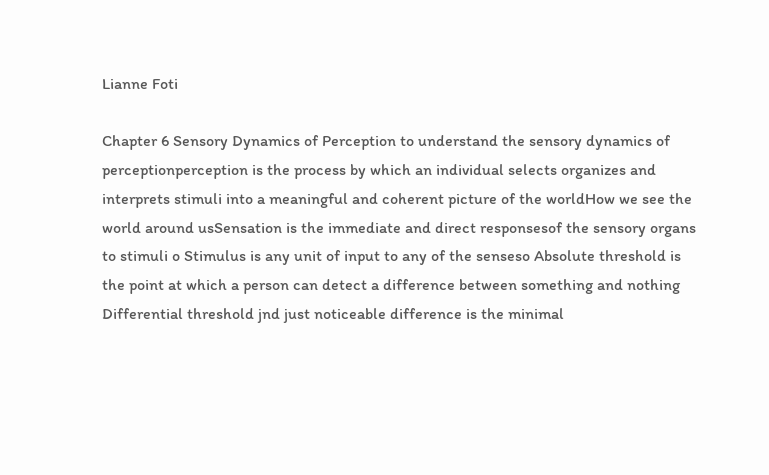Lianne Foti

Chapter 6 Sensory Dynamics of Perception to understand the sensory dynamics of perceptionperception is the process by which an individual selects organizes and interprets stimuli into a meaningful and coherent picture of the worldHow we see the world around usSensation is the immediate and direct responsesof the sensory organs to stimuli o Stimulus is any unit of input to any of the senseso Absolute threshold is the point at which a person can detect a difference between something and nothing Differential threshold jnd just noticeable difference is the minimal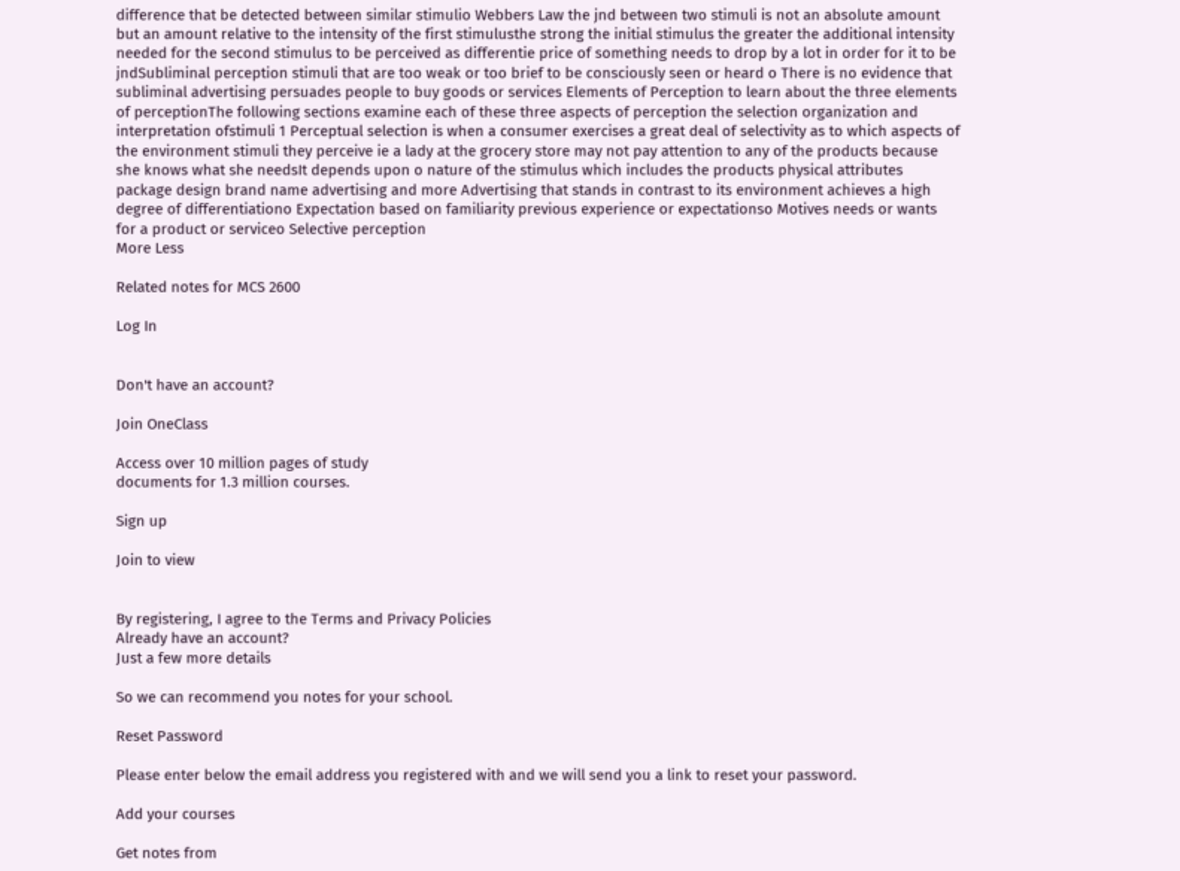difference that be detected between similar stimulio Webbers Law the jnd between two stimuli is not an absolute amount but an amount relative to the intensity of the first stimulusthe strong the initial stimulus the greater the additional intensity needed for the second stimulus to be perceived as differentie price of something needs to drop by a lot in order for it to be jndSubliminal perception stimuli that are too weak or too brief to be consciously seen or heard o There is no evidence that subliminal advertising persuades people to buy goods or services Elements of Perception to learn about the three elements of perceptionThe following sections examine each of these three aspects of perception the selection organization and interpretation ofstimuli 1 Perceptual selection is when a consumer exercises a great deal of selectivity as to which aspects of the environment stimuli they perceive ie a lady at the grocery store may not pay attention to any of the products because she knows what she needsIt depends upon o nature of the stimulus which includes the products physical attributes package design brand name advertising and more Advertising that stands in contrast to its environment achieves a high degree of differentiationo Expectation based on familiarity previous experience or expectationso Motives needs or wants for a product or serviceo Selective perception
More Less

Related notes for MCS 2600

Log In


Don't have an account?

Join OneClass

Access over 10 million pages of study
documents for 1.3 million courses.

Sign up

Join to view


By registering, I agree to the Terms and Privacy Policies
Already have an account?
Just a few more details

So we can recommend you notes for your school.

Reset Password

Please enter below the email address you registered with and we will send you a link to reset your password.

Add your courses

Get notes from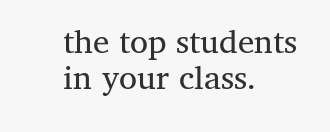the top students in your class.